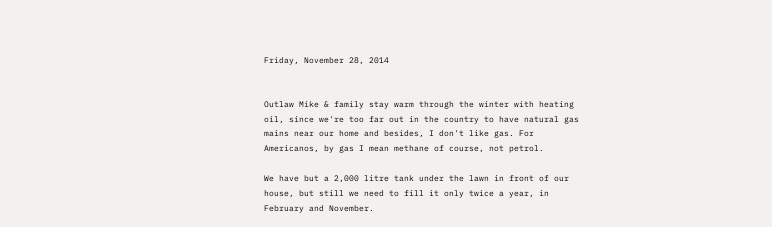Friday, November 28, 2014


Outlaw Mike & family stay warm through the winter with heating oil, since we're too far out in the country to have natural gas mains near our home and besides, I don't like gas. For Americanos, by gas I mean methane of course, not petrol.

We have but a 2,000 litre tank under the lawn in front of our house, but still we need to fill it only twice a year, in February and November.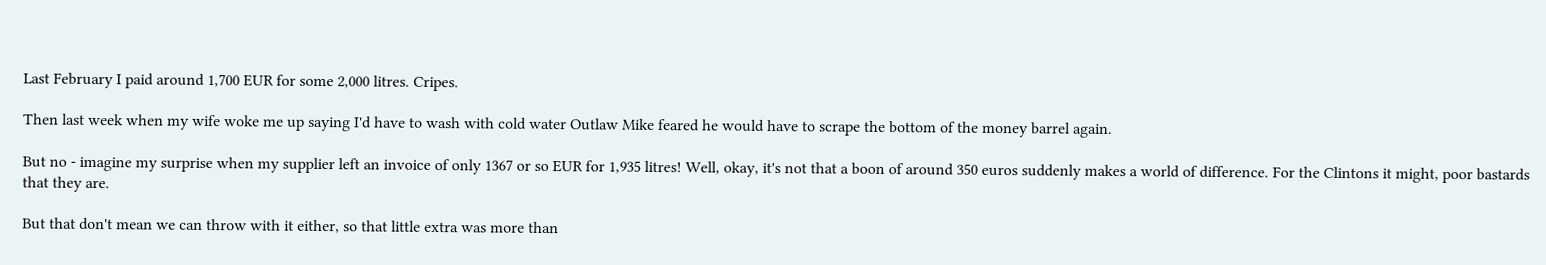Last February I paid around 1,700 EUR for some 2,000 litres. Cripes.

Then last week when my wife woke me up saying I'd have to wash with cold water Outlaw Mike feared he would have to scrape the bottom of the money barrel again.

But no - imagine my surprise when my supplier left an invoice of only 1367 or so EUR for 1,935 litres! Well, okay, it's not that a boon of around 350 euros suddenly makes a world of difference. For the Clintons it might, poor bastards that they are.

But that don't mean we can throw with it either, so that little extra was more than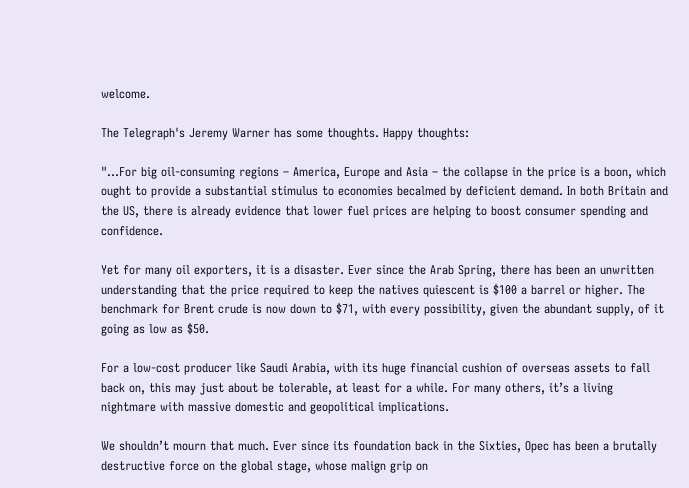welcome.

The Telegraph's Jeremy Warner has some thoughts. Happy thoughts:

"...For big oil-consuming regions – America, Europe and Asia – the collapse in the price is a boon, which ought to provide a substantial stimulus to economies becalmed by deficient demand. In both Britain and the US, there is already evidence that lower fuel prices are helping to boost consumer spending and confidence.

Yet for many oil exporters, it is a disaster. Ever since the Arab Spring, there has been an unwritten understanding that the price required to keep the natives quiescent is $100 a barrel or higher. The benchmark for Brent crude is now down to $71, with every possibility, given the abundant supply, of it going as low as $50.

For a low-cost producer like Saudi Arabia, with its huge financial cushion of overseas assets to fall back on, this may just about be tolerable, at least for a while. For many others, it’s a living nightmare with massive domestic and geopolitical implications.

We shouldn’t mourn that much. Ever since its foundation back in the Sixties, Opec has been a brutally destructive force on the global stage, whose malign grip on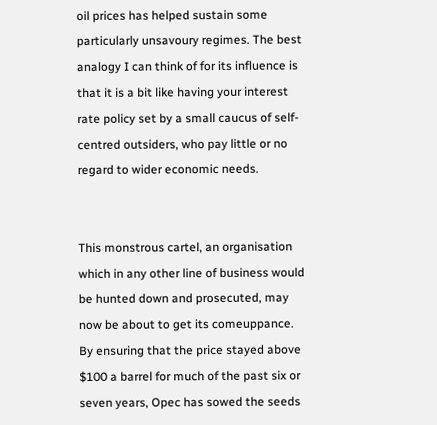oil prices has helped sustain some particularly unsavoury regimes. The best analogy I can think of for its influence is that it is a bit like having your interest rate policy set by a small caucus of self-centred outsiders, who pay little or no regard to wider economic needs.


This monstrous cartel, an organisation which in any other line of business would be hunted down and prosecuted, may now be about to get its comeuppance. By ensuring that the price stayed above $100 a barrel for much of the past six or seven years, Opec has sowed the seeds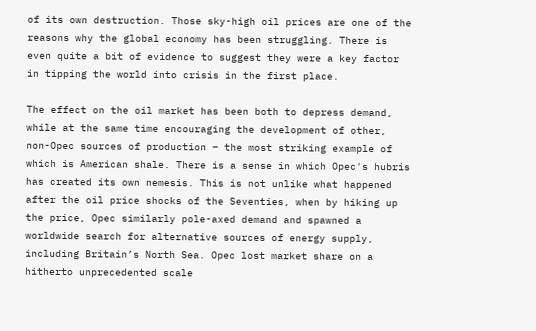of its own destruction. Those sky-high oil prices are one of the reasons why the global economy has been struggling. There is even quite a bit of evidence to suggest they were a key factor in tipping the world into crisis in the first place.

The effect on the oil market has been both to depress demand, while at the same time encouraging the development of other, non-Opec sources of production – the most striking example of which is American shale. There is a sense in which Opec's hubris has created its own nemesis. This is not unlike what happened after the oil price shocks of the Seventies, when by hiking up the price, Opec similarly pole-axed demand and spawned a worldwide search for alternative sources of energy supply, including Britain’s North Sea. Opec lost market share on a hitherto unprecedented scale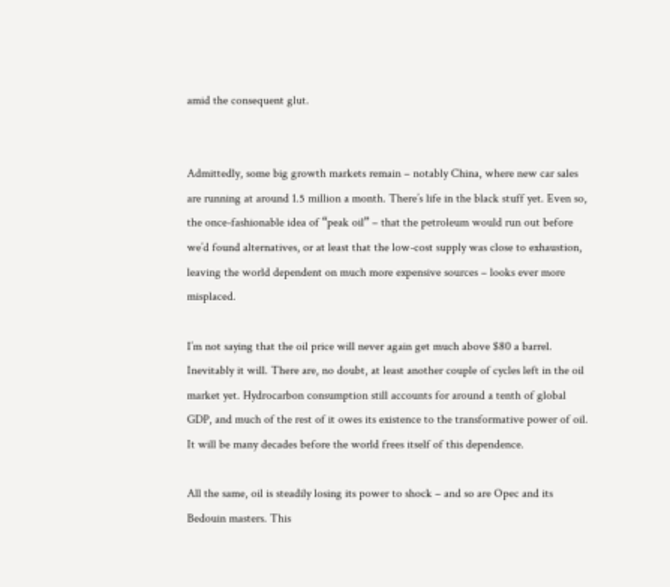amid the consequent glut.


Admittedly, some big growth markets remain – notably China, where new car sales are running at around 1.5 million a month. There’s life in the black stuff yet. Even so, the once-fashionable idea of “peak oil” – that the petroleum would run out before we’d found alternatives, or at least that the low-cost supply was close to exhaustion, leaving the world dependent on much more expensive sources – looks ever more misplaced.

I’m not saying that the oil price will never again get much above $80 a barrel. Inevitably it will. There are, no doubt, at least another couple of cycles left in the oil market yet. Hydrocarbon consumption still accounts for around a tenth of global GDP, and much of the rest of it owes its existence to the transformative power of oil. It will be many decades before the world frees itself of this dependence.

All the same, oil is steadily losing its power to shock – and so are Opec and its Bedouin masters. This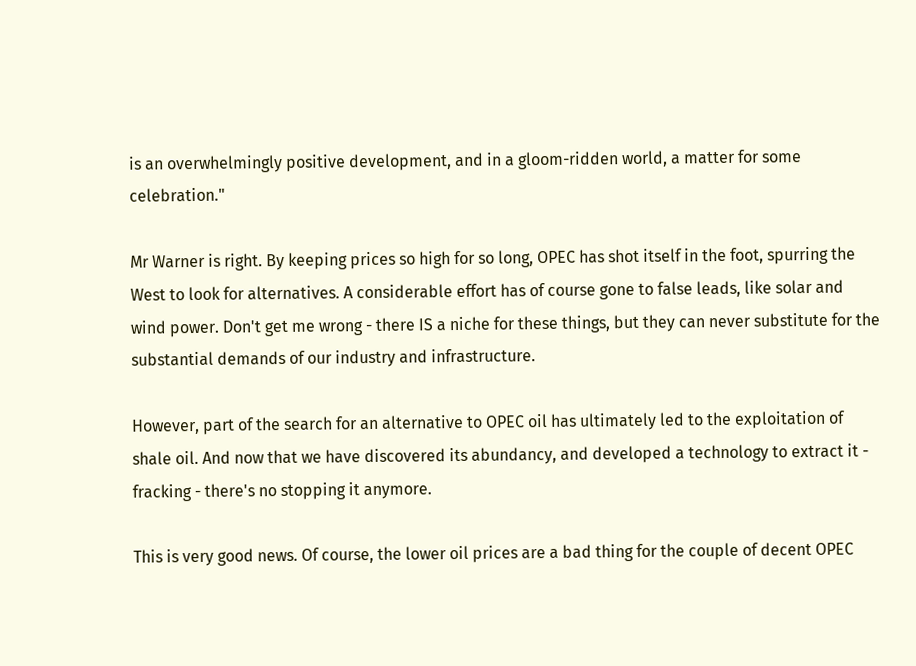is an overwhelmingly positive development, and in a gloom-ridden world, a matter for some celebration."

Mr Warner is right. By keeping prices so high for so long, OPEC has shot itself in the foot, spurring the West to look for alternatives. A considerable effort has of course gone to false leads, like solar and wind power. Don't get me wrong - there IS a niche for these things, but they can never substitute for the substantial demands of our industry and infrastructure.

However, part of the search for an alternative to OPEC oil has ultimately led to the exploitation of shale oil. And now that we have discovered its abundancy, and developed a technology to extract it - fracking - there's no stopping it anymore.

This is very good news. Of course, the lower oil prices are a bad thing for the couple of decent OPEC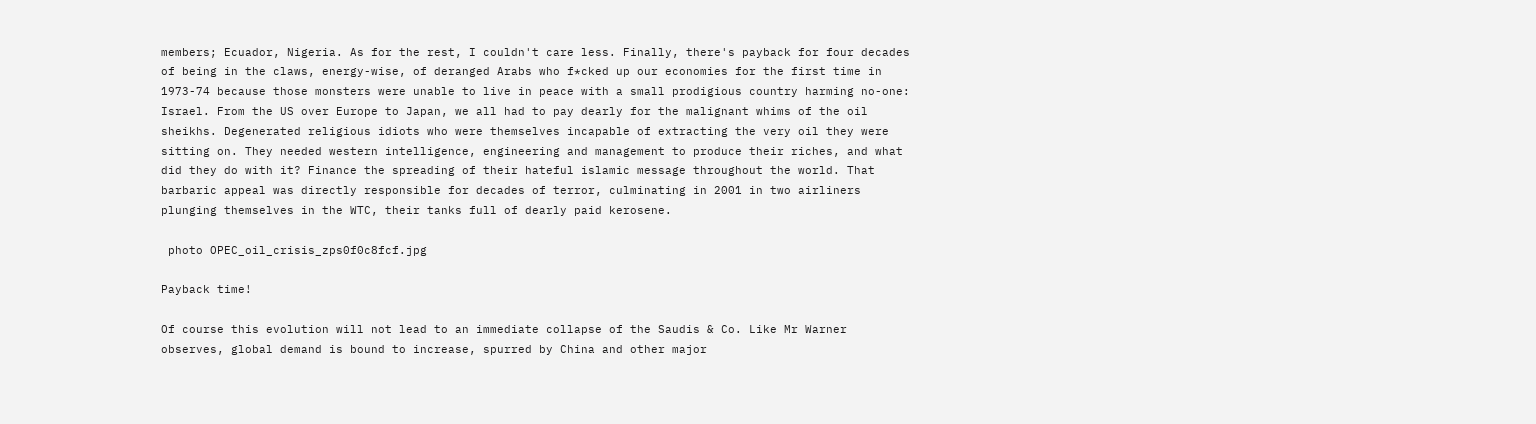members; Ecuador, Nigeria. As for the rest, I couldn't care less. Finally, there's payback for four decades of being in the claws, energy-wise, of deranged Arabs who f*cked up our economies for the first time in 1973-74 because those monsters were unable to live in peace with a small prodigious country harming no-one: Israel. From the US over Europe to Japan, we all had to pay dearly for the malignant whims of the oil sheikhs. Degenerated religious idiots who were themselves incapable of extracting the very oil they were sitting on. They needed western intelligence, engineering and management to produce their riches, and what did they do with it? Finance the spreading of their hateful islamic message throughout the world. That barbaric appeal was directly responsible for decades of terror, culminating in 2001 in two airliners plunging themselves in the WTC, their tanks full of dearly paid kerosene.

 photo OPEC_oil_crisis_zps0f0c8fcf.jpg

Payback time!

Of course this evolution will not lead to an immediate collapse of the Saudis & Co. Like Mr Warner observes, global demand is bound to increase, spurred by China and other major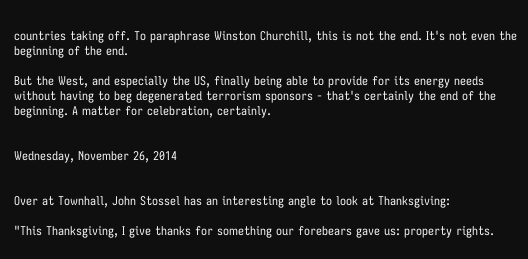countries taking off. To paraphrase Winston Churchill, this is not the end. It's not even the beginning of the end.

But the West, and especially the US, finally being able to provide for its energy needs without having to beg degenerated terrorism sponsors - that's certainly the end of the beginning. A matter for celebration, certainly.


Wednesday, November 26, 2014


Over at Townhall, John Stossel has an interesting angle to look at Thanksgiving:

"This Thanksgiving, I give thanks for something our forebears gave us: property rights.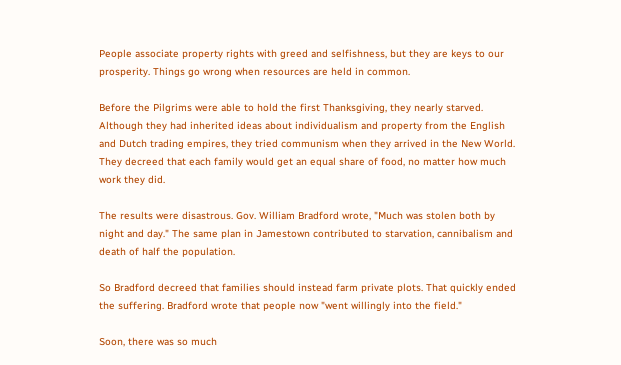People associate property rights with greed and selfishness, but they are keys to our prosperity. Things go wrong when resources are held in common.

Before the Pilgrims were able to hold the first Thanksgiving, they nearly starved. Although they had inherited ideas about individualism and property from the English and Dutch trading empires, they tried communism when they arrived in the New World. They decreed that each family would get an equal share of food, no matter how much work they did.

The results were disastrous. Gov. William Bradford wrote, "Much was stolen both by night and day." The same plan in Jamestown contributed to starvation, cannibalism and death of half the population.

So Bradford decreed that families should instead farm private plots. That quickly ended the suffering. Bradford wrote that people now "went willingly into the field."

Soon, there was so much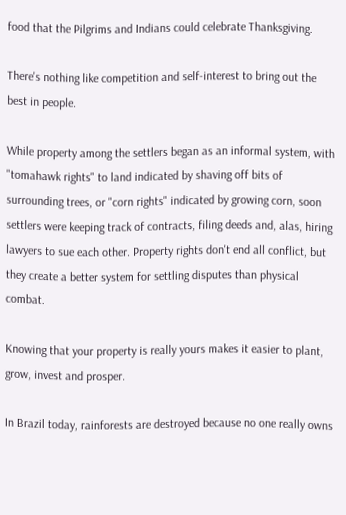food that the Pilgrims and Indians could celebrate Thanksgiving.

There's nothing like competition and self-interest to bring out the best in people.

While property among the settlers began as an informal system, with "tomahawk rights" to land indicated by shaving off bits of surrounding trees, or "corn rights" indicated by growing corn, soon settlers were keeping track of contracts, filing deeds and, alas, hiring lawyers to sue each other. Property rights don't end all conflict, but they create a better system for settling disputes than physical combat.

Knowing that your property is really yours makes it easier to plant, grow, invest and prosper.

In Brazil today, rainforests are destroyed because no one really owns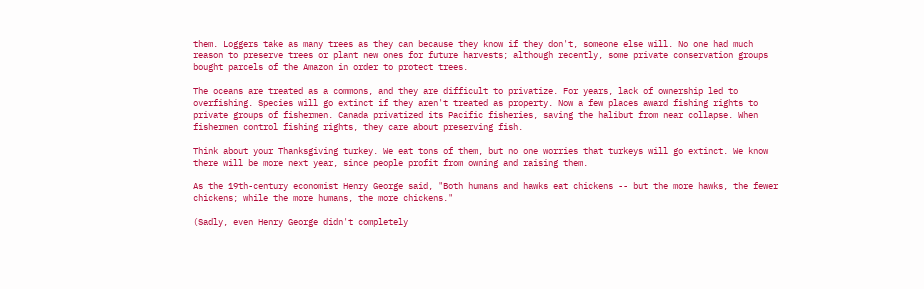them. Loggers take as many trees as they can because they know if they don't, someone else will. No one had much reason to preserve trees or plant new ones for future harvests; although recently, some private conservation groups bought parcels of the Amazon in order to protect trees.

The oceans are treated as a commons, and they are difficult to privatize. For years, lack of ownership led to overfishing. Species will go extinct if they aren't treated as property. Now a few places award fishing rights to private groups of fishermen. Canada privatized its Pacific fisheries, saving the halibut from near collapse. When fishermen control fishing rights, they care about preserving fish.

Think about your Thanksgiving turkey. We eat tons of them, but no one worries that turkeys will go extinct. We know there will be more next year, since people profit from owning and raising them.

As the 19th-century economist Henry George said, "Both humans and hawks eat chickens -- but the more hawks, the fewer chickens; while the more humans, the more chickens."

(Sadly, even Henry George didn't completely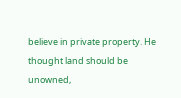believe in private property. He thought land should be unowned,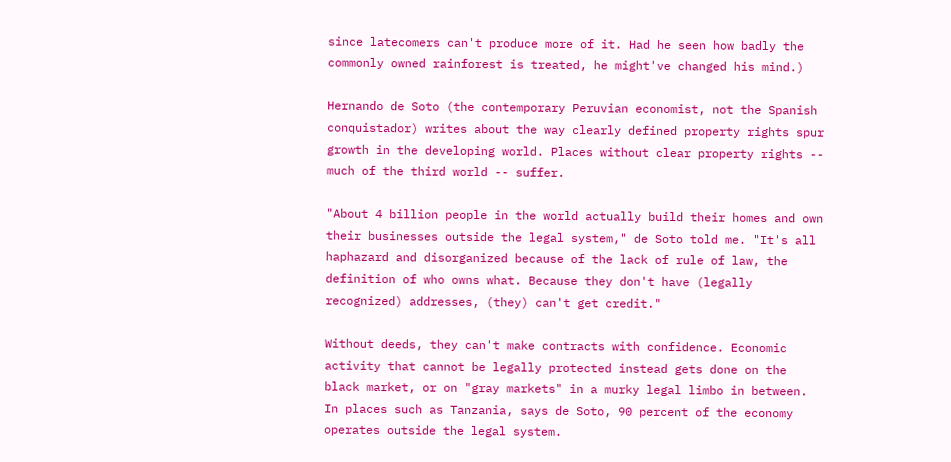since latecomers can't produce more of it. Had he seen how badly the commonly owned rainforest is treated, he might've changed his mind.)

Hernando de Soto (the contemporary Peruvian economist, not the Spanish conquistador) writes about the way clearly defined property rights spur growth in the developing world. Places without clear property rights -- much of the third world -- suffer.

"About 4 billion people in the world actually build their homes and own their businesses outside the legal system," de Soto told me. "It's all haphazard and disorganized because of the lack of rule of law, the definition of who owns what. Because they don't have (legally recognized) addresses, (they) can't get credit."

Without deeds, they can't make contracts with confidence. Economic activity that cannot be legally protected instead gets done on the black market, or on "gray markets" in a murky legal limbo in between. In places such as Tanzania, says de Soto, 90 percent of the economy operates outside the legal system.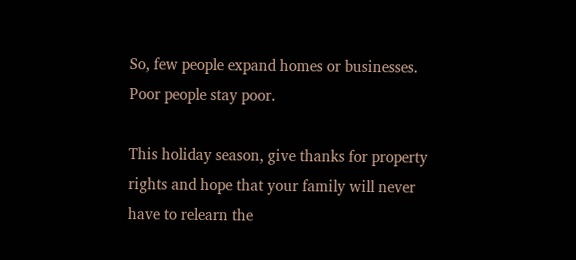So, few people expand homes or businesses. Poor people stay poor.

This holiday season, give thanks for property rights and hope that your family will never have to relearn the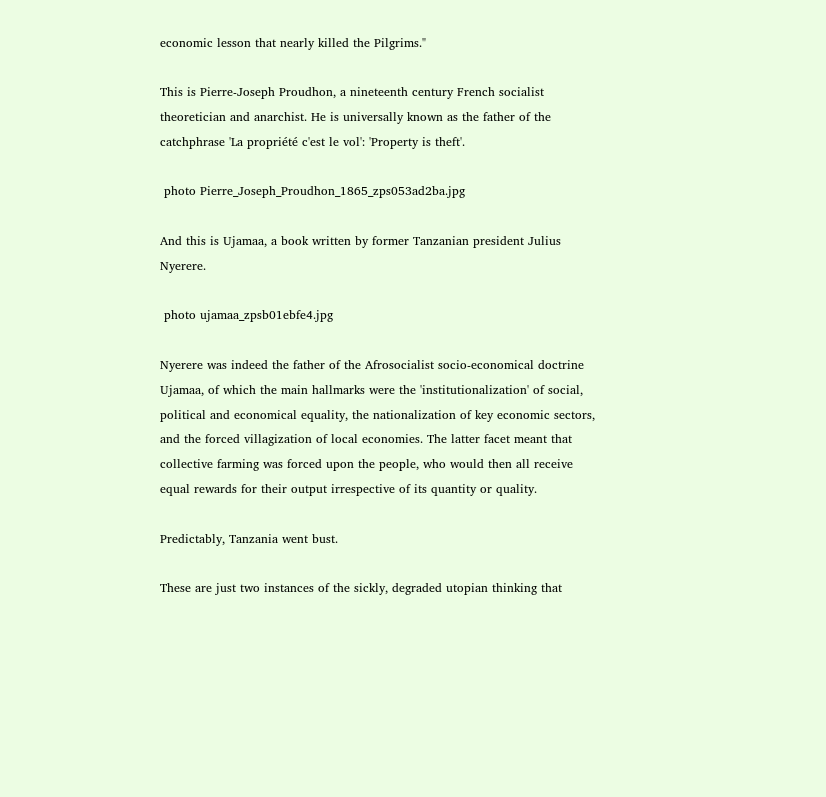economic lesson that nearly killed the Pilgrims."

This is Pierre-Joseph Proudhon, a nineteenth century French socialist theoretician and anarchist. He is universally known as the father of the catchphrase 'La propriété c'est le vol': 'Property is theft'.

 photo Pierre_Joseph_Proudhon_1865_zps053ad2ba.jpg

And this is Ujamaa, a book written by former Tanzanian president Julius Nyerere.

 photo ujamaa_zpsb01ebfe4.jpg

Nyerere was indeed the father of the Afrosocialist socio-economical doctrine Ujamaa, of which the main hallmarks were the 'institutionalization' of social, political and economical equality, the nationalization of key economic sectors, and the forced villagization of local economies. The latter facet meant that collective farming was forced upon the people, who would then all receive equal rewards for their output irrespective of its quantity or quality.

Predictably, Tanzania went bust.

These are just two instances of the sickly, degraded utopian thinking that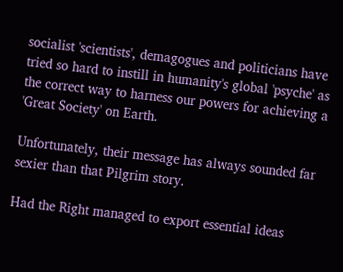socialist 'scientists', demagogues and politicians have tried so hard to instill in humanity's global 'psyche' as the correct way to harness our powers for achieving a 'Great Society' on Earth.

Unfortunately, their message has always sounded far sexier than that Pilgrim story.

Had the Right managed to export essential ideas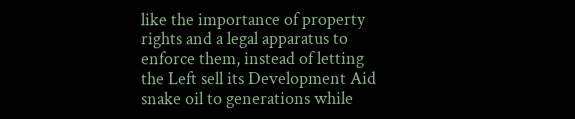like the importance of property rights and a legal apparatus to enforce them, instead of letting the Left sell its Development Aid snake oil to generations while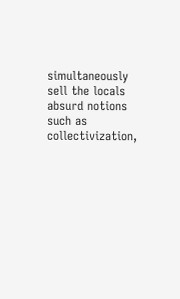simultaneously sell the locals absurd notions such as collectivization,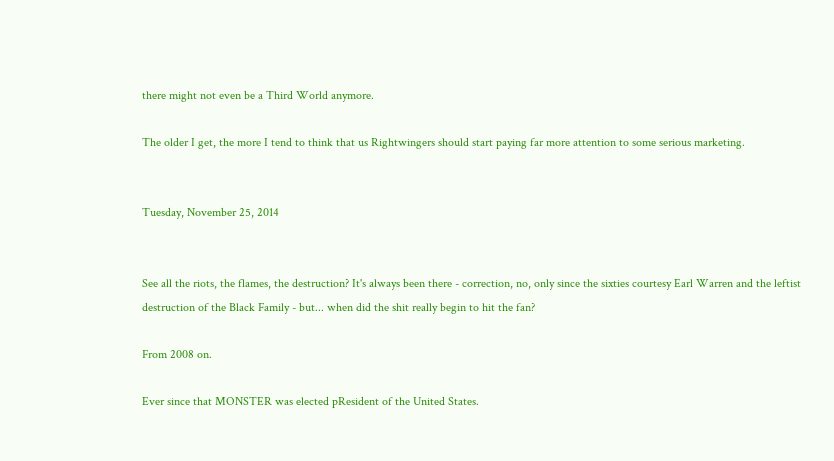there might not even be a Third World anymore.

The older I get, the more I tend to think that us Rightwingers should start paying far more attention to some serious marketing.


Tuesday, November 25, 2014


See all the riots, the flames, the destruction? It's always been there - correction, no, only since the sixties courtesy Earl Warren and the leftist destruction of the Black Family - but... when did the shit really begin to hit the fan?

From 2008 on.

Ever since that MONSTER was elected pResident of the United States.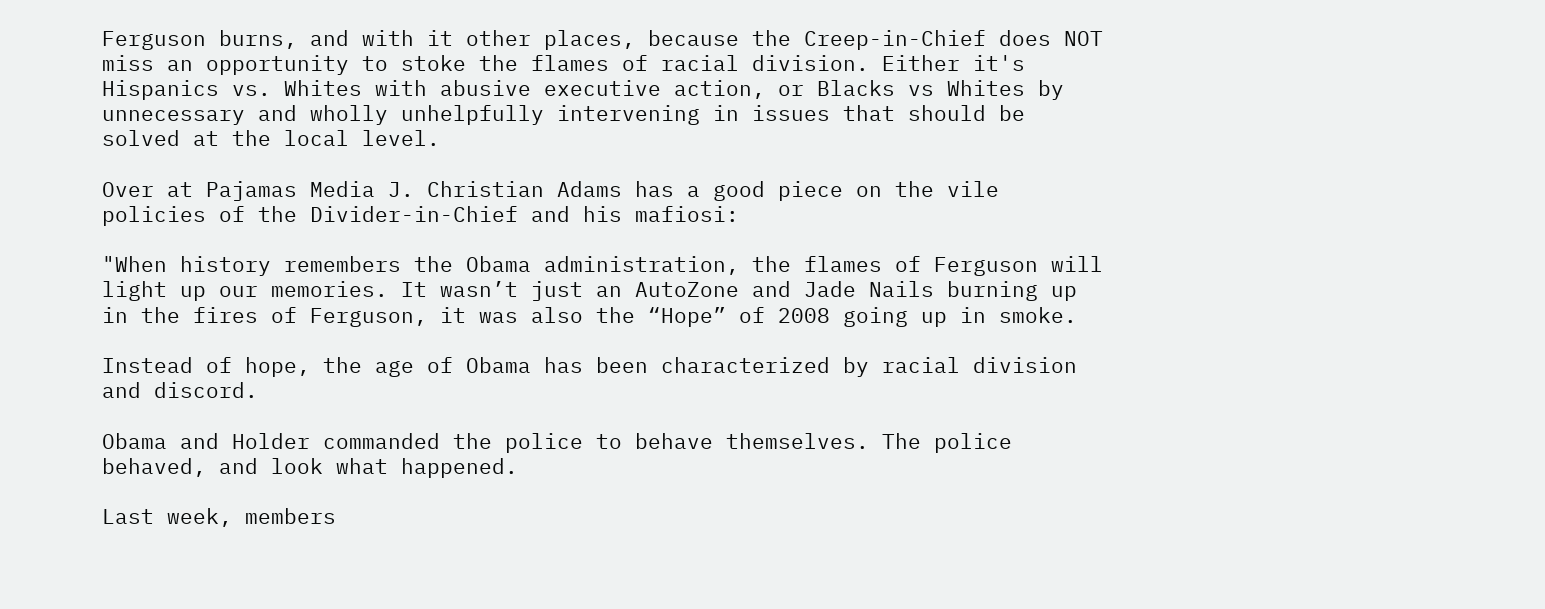Ferguson burns, and with it other places, because the Creep-in-Chief does NOT miss an opportunity to stoke the flames of racial division. Either it's Hispanics vs. Whites with abusive executive action, or Blacks vs Whites by unnecessary and wholly unhelpfully intervening in issues that should be solved at the local level.

Over at Pajamas Media J. Christian Adams has a good piece on the vile policies of the Divider-in-Chief and his mafiosi:

"When history remembers the Obama administration, the flames of Ferguson will light up our memories. It wasn’t just an AutoZone and Jade Nails burning up in the fires of Ferguson, it was also the “Hope” of 2008 going up in smoke.

Instead of hope, the age of Obama has been characterized by racial division and discord.

Obama and Holder commanded the police to behave themselves. The police behaved, and look what happened.

Last week, members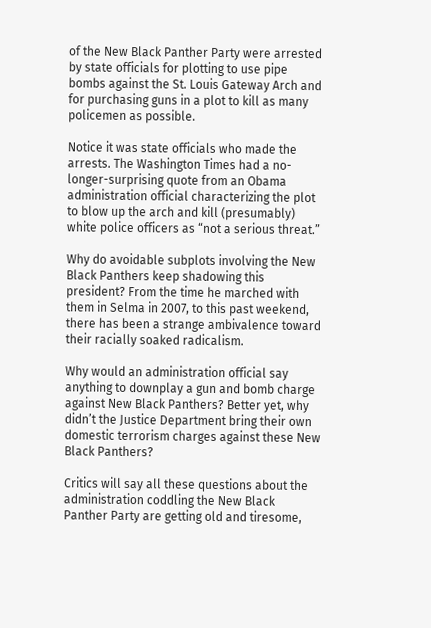of the New Black Panther Party were arrested by state officials for plotting to use pipe bombs against the St. Louis Gateway Arch and for purchasing guns in a plot to kill as many policemen as possible.

Notice it was state officials who made the arrests. The Washington Times had a no-longer-surprising quote from an Obama administration official characterizing the plot to blow up the arch and kill (presumably) white police officers as “not a serious threat.”

Why do avoidable subplots involving the New Black Panthers keep shadowing this president? From the time he marched with them in Selma in 2007, to this past weekend, there has been a strange ambivalence toward their racially soaked radicalism.

Why would an administration official say anything to downplay a gun and bomb charge against New Black Panthers? Better yet, why didn’t the Justice Department bring their own domestic terrorism charges against these New Black Panthers?

Critics will say all these questions about the administration coddling the New Black Panther Party are getting old and tiresome,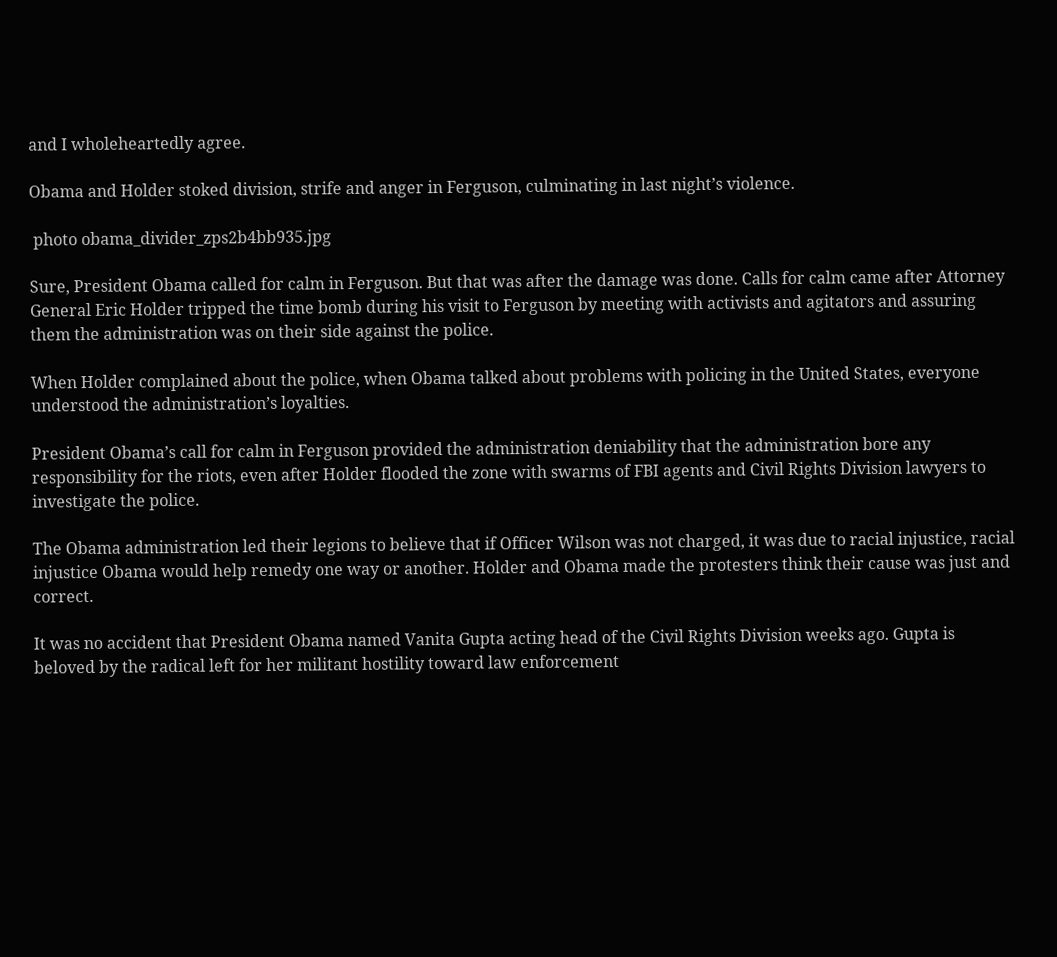and I wholeheartedly agree.

Obama and Holder stoked division, strife and anger in Ferguson, culminating in last night’s violence.

 photo obama_divider_zps2b4bb935.jpg

Sure, President Obama called for calm in Ferguson. But that was after the damage was done. Calls for calm came after Attorney General Eric Holder tripped the time bomb during his visit to Ferguson by meeting with activists and agitators and assuring them the administration was on their side against the police.

When Holder complained about the police, when Obama talked about problems with policing in the United States, everyone understood the administration’s loyalties.

President Obama’s call for calm in Ferguson provided the administration deniability that the administration bore any responsibility for the riots, even after Holder flooded the zone with swarms of FBI agents and Civil Rights Division lawyers to investigate the police.

The Obama administration led their legions to believe that if Officer Wilson was not charged, it was due to racial injustice, racial injustice Obama would help remedy one way or another. Holder and Obama made the protesters think their cause was just and correct.

It was no accident that President Obama named Vanita Gupta acting head of the Civil Rights Division weeks ago. Gupta is beloved by the radical left for her militant hostility toward law enforcement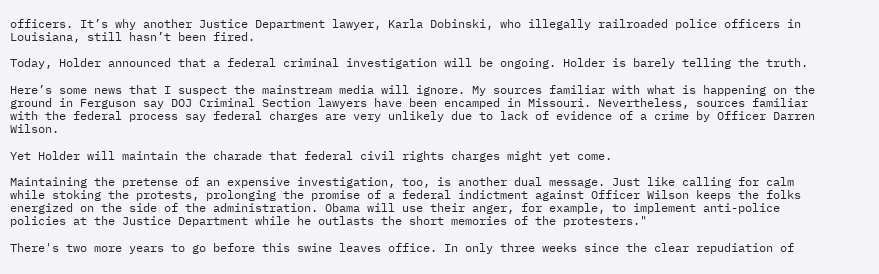officers. It’s why another Justice Department lawyer, Karla Dobinski, who illegally railroaded police officers in Louisiana, still hasn’t been fired.

Today, Holder announced that a federal criminal investigation will be ongoing. Holder is barely telling the truth.

Here’s some news that I suspect the mainstream media will ignore. My sources familiar with what is happening on the ground in Ferguson say DOJ Criminal Section lawyers have been encamped in Missouri. Nevertheless, sources familiar with the federal process say federal charges are very unlikely due to lack of evidence of a crime by Officer Darren Wilson.

Yet Holder will maintain the charade that federal civil rights charges might yet come.

Maintaining the pretense of an expensive investigation, too, is another dual message. Just like calling for calm while stoking the protests, prolonging the promise of a federal indictment against Officer Wilson keeps the folks energized on the side of the administration. Obama will use their anger, for example, to implement anti-police policies at the Justice Department while he outlasts the short memories of the protesters."

There's two more years to go before this swine leaves office. In only three weeks since the clear repudiation of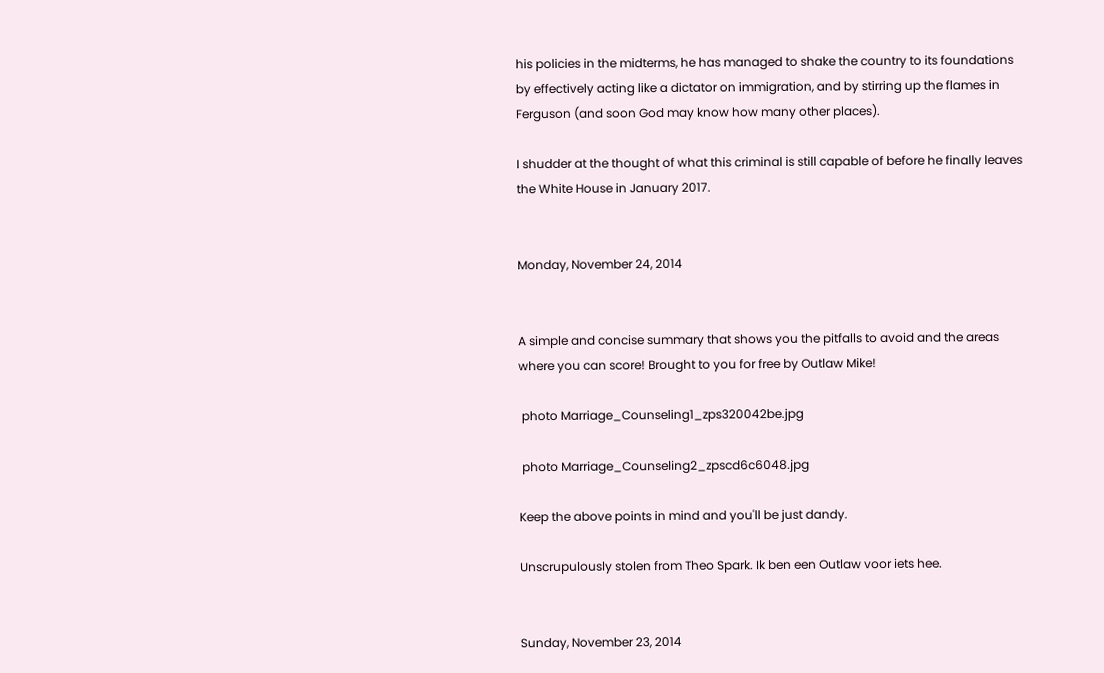his policies in the midterms, he has managed to shake the country to its foundations by effectively acting like a dictator on immigration, and by stirring up the flames in Ferguson (and soon God may know how many other places).

I shudder at the thought of what this criminal is still capable of before he finally leaves the White House in January 2017.


Monday, November 24, 2014


A simple and concise summary that shows you the pitfalls to avoid and the areas where you can score! Brought to you for free by Outlaw Mike!

 photo Marriage_Counseling1_zps320042be.jpg

 photo Marriage_Counseling2_zpscd6c6048.jpg

Keep the above points in mind and you'll be just dandy.

Unscrupulously stolen from Theo Spark. Ik ben een Outlaw voor iets hee.


Sunday, November 23, 2014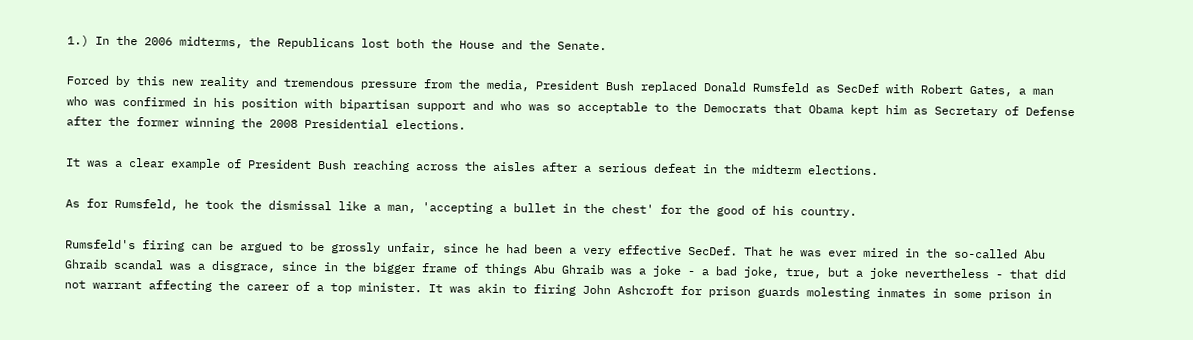1.) In the 2006 midterms, the Republicans lost both the House and the Senate.

Forced by this new reality and tremendous pressure from the media, President Bush replaced Donald Rumsfeld as SecDef with Robert Gates, a man who was confirmed in his position with bipartisan support and who was so acceptable to the Democrats that Obama kept him as Secretary of Defense after the former winning the 2008 Presidential elections.

It was a clear example of President Bush reaching across the aisles after a serious defeat in the midterm elections.

As for Rumsfeld, he took the dismissal like a man, 'accepting a bullet in the chest' for the good of his country.

Rumsfeld's firing can be argued to be grossly unfair, since he had been a very effective SecDef. That he was ever mired in the so-called Abu Ghraib scandal was a disgrace, since in the bigger frame of things Abu Ghraib was a joke - a bad joke, true, but a joke nevertheless - that did not warrant affecting the career of a top minister. It was akin to firing John Ashcroft for prison guards molesting inmates in some prison in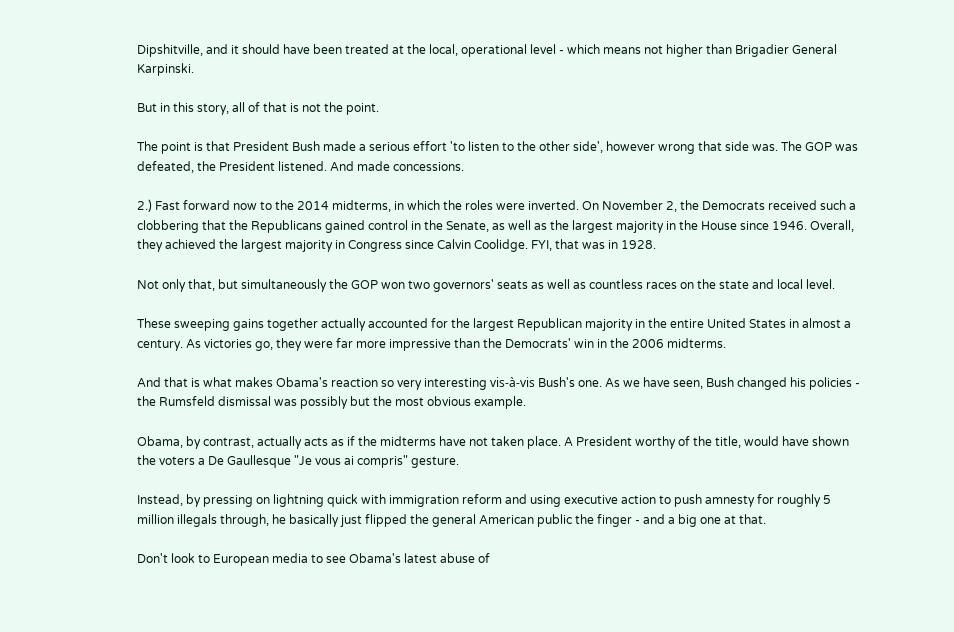Dipshitville, and it should have been treated at the local, operational level - which means not higher than Brigadier General Karpinski.

But in this story, all of that is not the point.

The point is that President Bush made a serious effort 'to listen to the other side', however wrong that side was. The GOP was defeated, the President listened. And made concessions.

2.) Fast forward now to the 2014 midterms, in which the roles were inverted. On November 2, the Democrats received such a clobbering that the Republicans gained control in the Senate, as well as the largest majority in the House since 1946. Overall, they achieved the largest majority in Congress since Calvin Coolidge. FYI, that was in 1928.

Not only that, but simultaneously the GOP won two governors' seats as well as countless races on the state and local level.

These sweeping gains together actually accounted for the largest Republican majority in the entire United States in almost a century. As victories go, they were far more impressive than the Democrats' win in the 2006 midterms.

And that is what makes Obama's reaction so very interesting vis-à-vis Bush's one. As we have seen, Bush changed his policies - the Rumsfeld dismissal was possibly but the most obvious example.

Obama, by contrast, actually acts as if the midterms have not taken place. A President worthy of the title, would have shown the voters a De Gaullesque "Je vous ai compris" gesture.

Instead, by pressing on lightning quick with immigration reform and using executive action to push amnesty for roughly 5 million illegals through, he basically just flipped the general American public the finger - and a big one at that.

Don't look to European media to see Obama's latest abuse of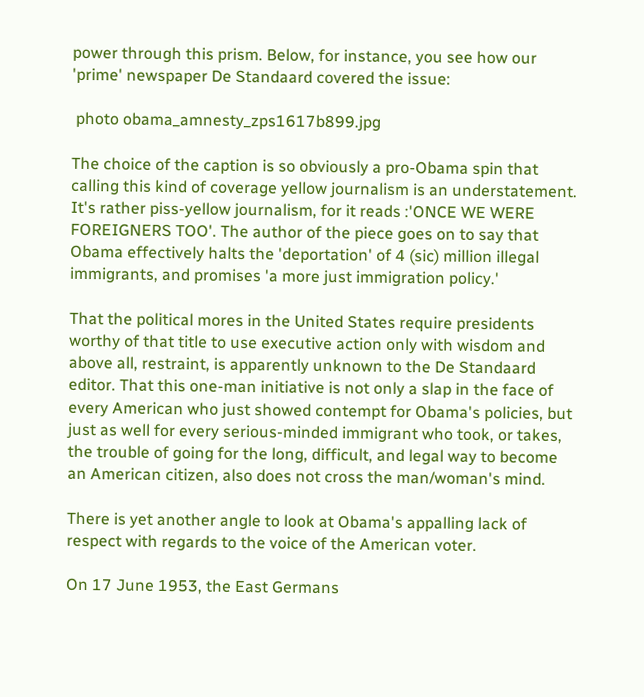power through this prism. Below, for instance, you see how our 'prime' newspaper De Standaard covered the issue:

 photo obama_amnesty_zps1617b899.jpg

The choice of the caption is so obviously a pro-Obama spin that calling this kind of coverage yellow journalism is an understatement. It's rather piss-yellow journalism, for it reads :'ONCE WE WERE FOREIGNERS TOO'. The author of the piece goes on to say that Obama effectively halts the 'deportation' of 4 (sic) million illegal immigrants, and promises 'a more just immigration policy.'

That the political mores in the United States require presidents worthy of that title to use executive action only with wisdom and above all, restraint, is apparently unknown to the De Standaard editor. That this one-man initiative is not only a slap in the face of every American who just showed contempt for Obama's policies, but just as well for every serious-minded immigrant who took, or takes, the trouble of going for the long, difficult, and legal way to become an American citizen, also does not cross the man/woman's mind.

There is yet another angle to look at Obama's appalling lack of respect with regards to the voice of the American voter.

On 17 June 1953, the East Germans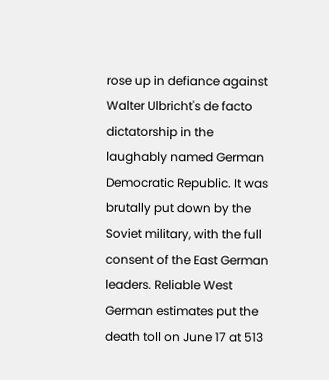rose up in defiance against Walter Ulbricht's de facto dictatorship in the laughably named German Democratic Republic. It was brutally put down by the Soviet military, with the full consent of the East German leaders. Reliable West German estimates put the death toll on June 17 at 513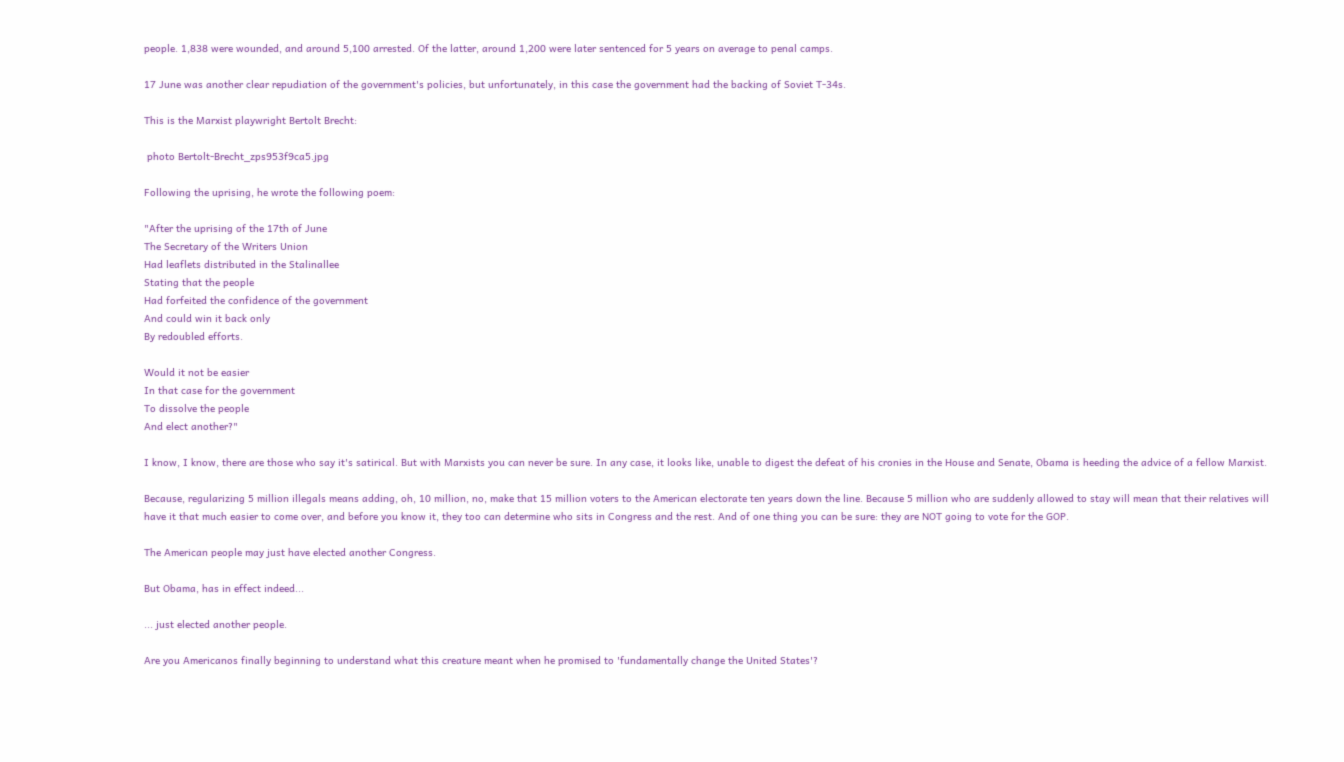people. 1,838 were wounded, and around 5,100 arrested. Of the latter, around 1,200 were later sentenced for 5 years on average to penal camps.

17 June was another clear repudiation of the government's policies, but unfortunately, in this case the government had the backing of Soviet T-34s.

This is the Marxist playwright Bertolt Brecht:

 photo Bertolt-Brecht_zps953f9ca5.jpg

Following the uprising, he wrote the following poem:

"After the uprising of the 17th of June
The Secretary of the Writers Union
Had leaflets distributed in the Stalinallee
Stating that the people
Had forfeited the confidence of the government
And could win it back only
By redoubled efforts.

Would it not be easier
In that case for the government
To dissolve the people
And elect another?"

I know, I know, there are those who say it's satirical. But with Marxists you can never be sure. In any case, it looks like, unable to digest the defeat of his cronies in the House and Senate, Obama is heeding the advice of a fellow Marxist.

Because, regularizing 5 million illegals means adding, oh, 10 million, no, make that 15 million voters to the American electorate ten years down the line. Because 5 million who are suddenly allowed to stay will mean that their relatives will have it that much easier to come over, and before you know it, they too can determine who sits in Congress and the rest. And of one thing you can be sure: they are NOT going to vote for the GOP.

The American people may just have elected another Congress.

But Obama, has in effect indeed...

... just elected another people.

Are you Americanos finally beginning to understand what this creature meant when he promised to 'fundamentally change the United States'?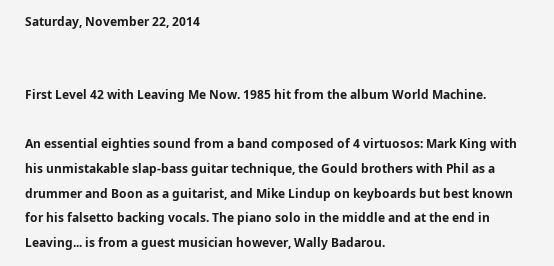Saturday, November 22, 2014


First Level 42 with Leaving Me Now. 1985 hit from the album World Machine.

An essential eighties sound from a band composed of 4 virtuosos: Mark King with his unmistakable slap-bass guitar technique, the Gould brothers with Phil as a drummer and Boon as a guitarist, and Mike Lindup on keyboards but best known for his falsetto backing vocals. The piano solo in the middle and at the end in Leaving... is from a guest musician however, Wally Badarou.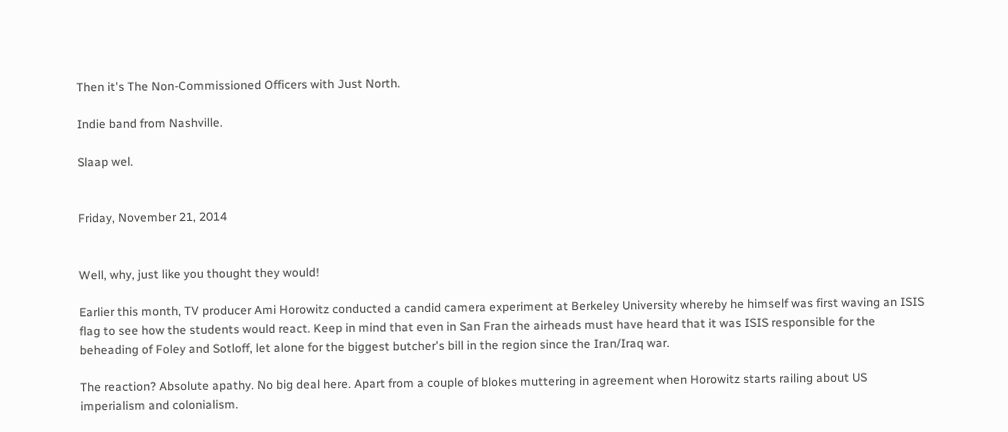Then it's The Non-Commissioned Officers with Just North.

Indie band from Nashville.

Slaap wel.


Friday, November 21, 2014


Well, why, just like you thought they would!

Earlier this month, TV producer Ami Horowitz conducted a candid camera experiment at Berkeley University whereby he himself was first waving an ISIS flag to see how the students would react. Keep in mind that even in San Fran the airheads must have heard that it was ISIS responsible for the beheading of Foley and Sotloff, let alone for the biggest butcher's bill in the region since the Iran/Iraq war.

The reaction? Absolute apathy. No big deal here. Apart from a couple of blokes muttering in agreement when Horowitz starts railing about US imperialism and colonialism.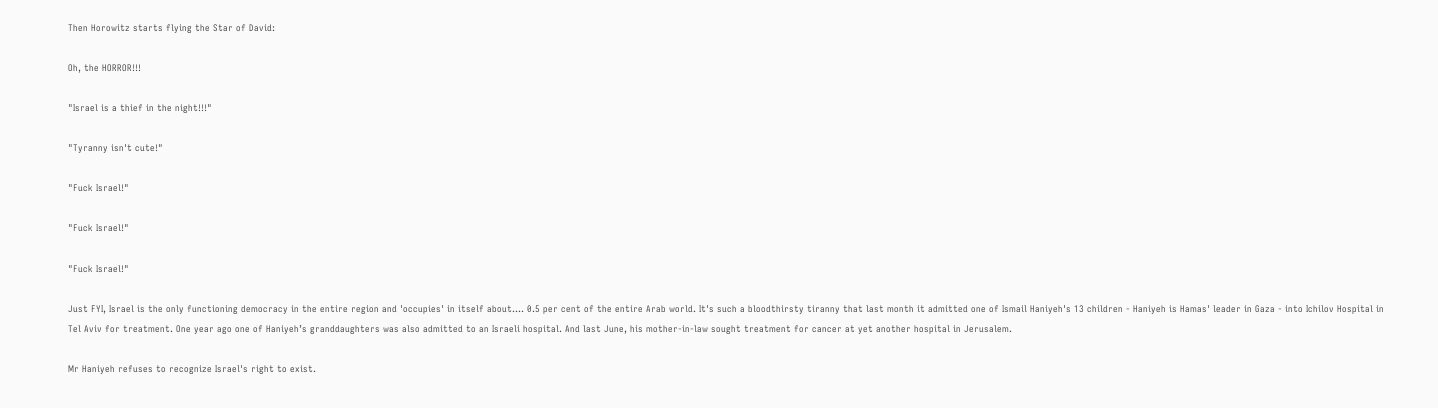Then Horowitz starts flying the Star of David:

Oh, the HORROR!!!

"Israel is a thief in the night!!!"

"Tyranny isn't cute!"

"Fuck Israel!"

"Fuck Israel!"

"Fuck Israel!"

Just FYI, Israel is the only functioning democracy in the entire region and 'occupies' in itself about.... 0.5 per cent of the entire Arab world. It's such a bloodthirsty tiranny that last month it admitted one of Ismail Haniyeh's 13 children - Haniyeh is Hamas' leader in Gaza - into Ichilov Hospital in Tel Aviv for treatment. One year ago one of Haniyeh’s granddaughters was also admitted to an Israeli hospital. And last June, his mother-in-law sought treatment for cancer at yet another hospital in Jerusalem.

Mr Haniyeh refuses to recognize Israel's right to exist.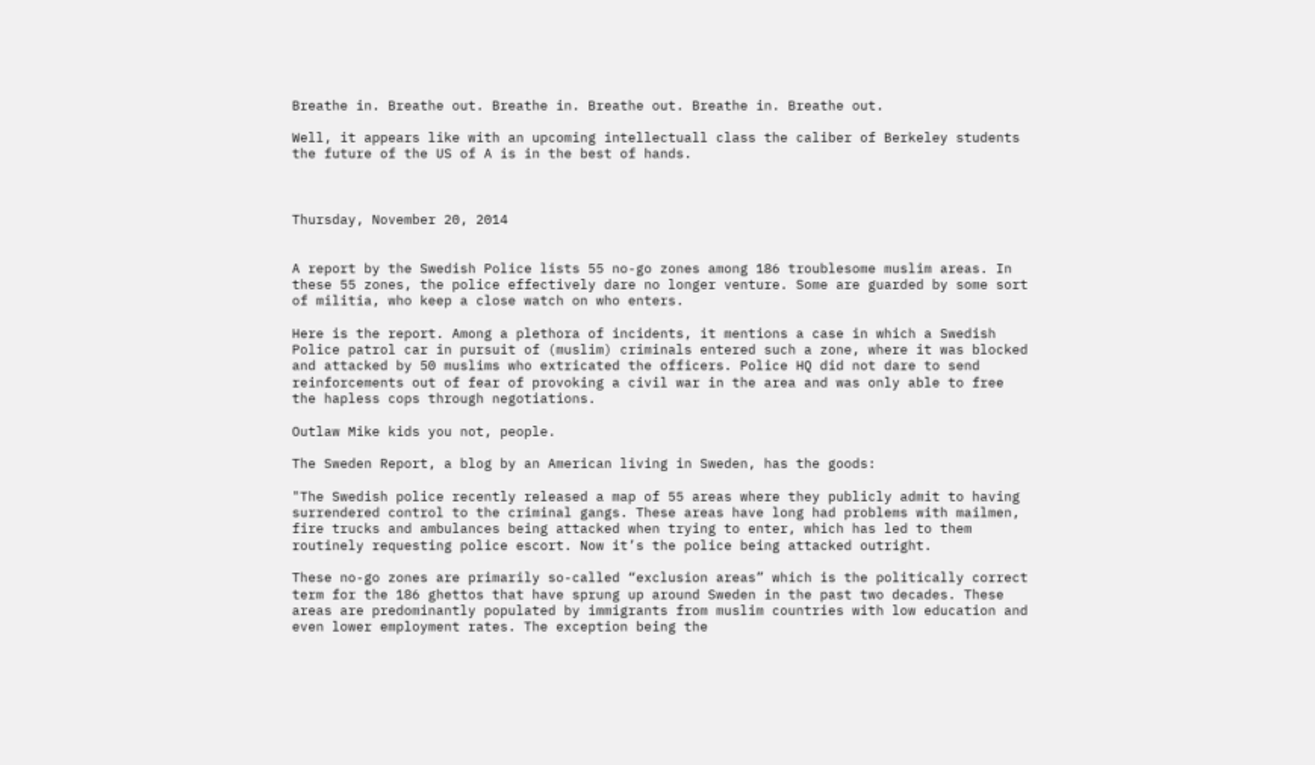Breathe in. Breathe out. Breathe in. Breathe out. Breathe in. Breathe out.

Well, it appears like with an upcoming intellectuall class the caliber of Berkeley students the future of the US of A is in the best of hands.



Thursday, November 20, 2014


A report by the Swedish Police lists 55 no-go zones among 186 troublesome muslim areas. In these 55 zones, the police effectively dare no longer venture. Some are guarded by some sort of militia, who keep a close watch on who enters.

Here is the report. Among a plethora of incidents, it mentions a case in which a Swedish Police patrol car in pursuit of (muslim) criminals entered such a zone, where it was blocked and attacked by 50 muslims who extricated the officers. Police HQ did not dare to send reinforcements out of fear of provoking a civil war in the area and was only able to free the hapless cops through negotiations.

Outlaw Mike kids you not, people.

The Sweden Report, a blog by an American living in Sweden, has the goods:

"The Swedish police recently released a map of 55 areas where they publicly admit to having surrendered control to the criminal gangs. These areas have long had problems with mailmen, fire trucks and ambulances being attacked when trying to enter, which has led to them routinely requesting police escort. Now it’s the police being attacked outright.

These no-go zones are primarily so-called “exclusion areas” which is the politically correct term for the 186 ghettos that have sprung up around Sweden in the past two decades. These areas are predominantly populated by immigrants from muslim countries with low education and even lower employment rates. The exception being the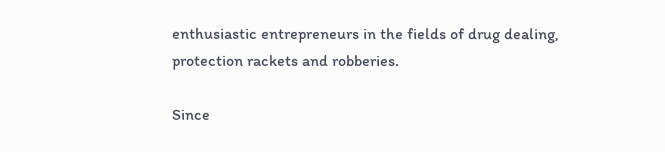enthusiastic entrepreneurs in the fields of drug dealing, protection rackets and robberies.

Since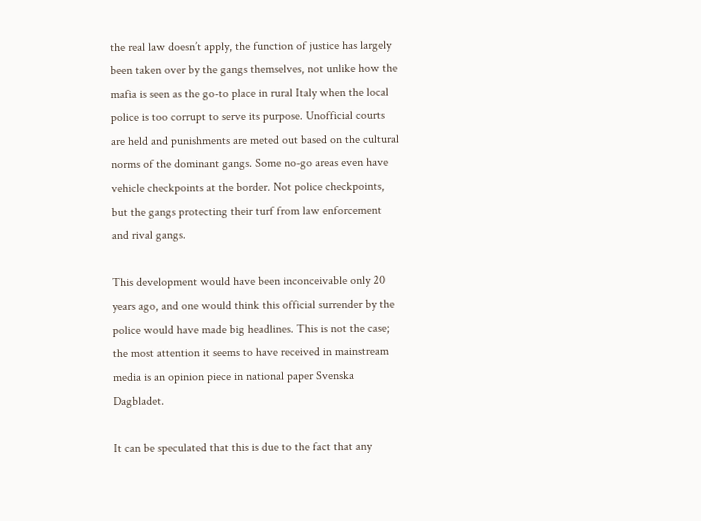the real law doesn’t apply, the function of justice has largely been taken over by the gangs themselves, not unlike how the mafia is seen as the go-to place in rural Italy when the local police is too corrupt to serve its purpose. Unofficial courts are held and punishments are meted out based on the cultural norms of the dominant gangs. Some no-go areas even have vehicle checkpoints at the border. Not police checkpoints, but the gangs protecting their turf from law enforcement and rival gangs.

This development would have been inconceivable only 20 years ago, and one would think this official surrender by the police would have made big headlines. This is not the case; the most attention it seems to have received in mainstream media is an opinion piece in national paper Svenska Dagbladet.

It can be speculated that this is due to the fact that any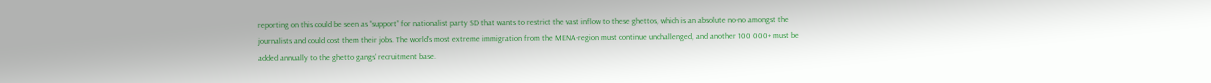reporting on this could be seen as “support” for nationalist party SD that wants to restrict the vast inflow to these ghettos, which is an absolute no-no amongst the journalists and could cost them their jobs. The world’s most extreme immigration from the MENA-region must continue unchallenged, and another 100 000+ must be added annually to the ghetto gangs’ recruitment base.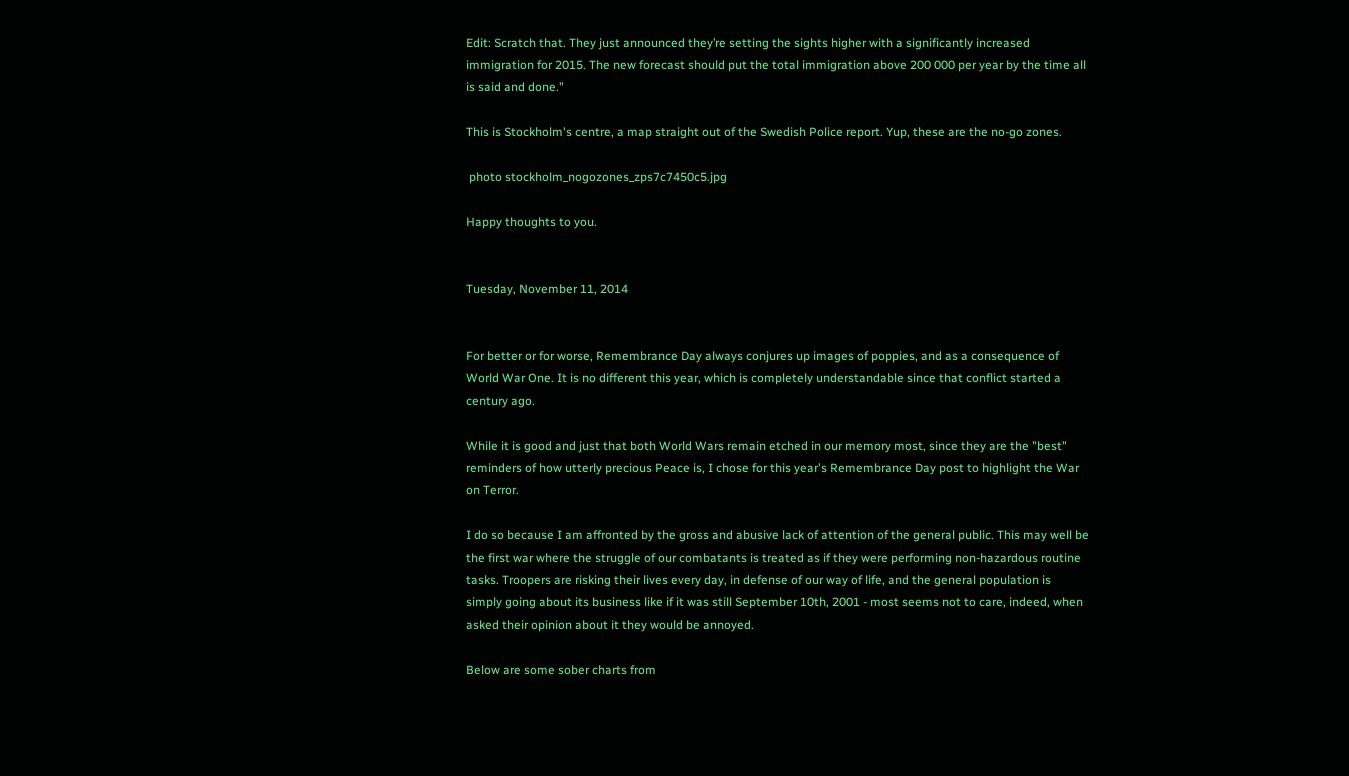Edit: Scratch that. They just announced they’re setting the sights higher with a significantly increased immigration for 2015. The new forecast should put the total immigration above 200 000 per year by the time all is said and done."

This is Stockholm's centre, a map straight out of the Swedish Police report. Yup, these are the no-go zones.

 photo stockholm_nogozones_zps7c7450c5.jpg

Happy thoughts to you.


Tuesday, November 11, 2014


For better or for worse, Remembrance Day always conjures up images of poppies, and as a consequence of World War One. It is no different this year, which is completely understandable since that conflict started a century ago.

While it is good and just that both World Wars remain etched in our memory most, since they are the "best" reminders of how utterly precious Peace is, I chose for this year's Remembrance Day post to highlight the War on Terror.

I do so because I am affronted by the gross and abusive lack of attention of the general public. This may well be the first war where the struggle of our combatants is treated as if they were performing non-hazardous routine tasks. Troopers are risking their lives every day, in defense of our way of life, and the general population is simply going about its business like if it was still September 10th, 2001 - most seems not to care, indeed, when asked their opinion about it they would be annoyed.

Below are some sober charts from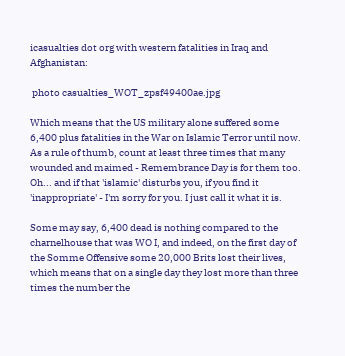icasualties dot org with western fatalities in Iraq and Afghanistan:

 photo casualties_WOT_zpsf49400ae.jpg

Which means that the US military alone suffered some 6,400 plus fatalities in the War on Islamic Terror until now. As a rule of thumb, count at least three times that many wounded and maimed - Remembrance Day is for them too. Oh... and if that 'islamic' disturbs you, if you find it 'inappropriate' - I'm sorry for you. I just call it what it is.

Some may say, 6,400 dead is nothing compared to the charnelhouse that was WO I, and indeed, on the first day of the Somme Offensive some 20,000 Brits lost their lives, which means that on a single day they lost more than three times the number the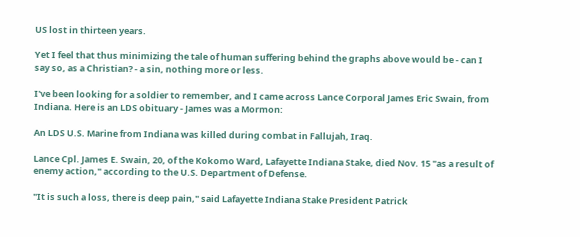US lost in thirteen years.

Yet I feel that thus minimizing the tale of human suffering behind the graphs above would be - can I say so, as a Christian? - a sin, nothing more or less.

I've been looking for a soldier to remember, and I came across Lance Corporal James Eric Swain, from Indiana. Here is an LDS obituary - James was a Mormon:

An LDS U.S. Marine from Indiana was killed during combat in Fallujah, Iraq.

Lance Cpl. James E. Swain, 20, of the Kokomo Ward, Lafayette Indiana Stake, died Nov. 15 "as a result of enemy action," according to the U.S. Department of Defense.

"It is such a loss, there is deep pain," said Lafayette Indiana Stake President Patrick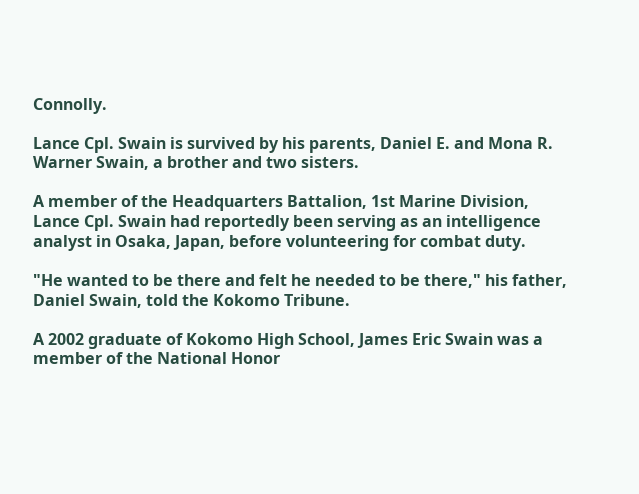Connolly.

Lance Cpl. Swain is survived by his parents, Daniel E. and Mona R. Warner Swain, a brother and two sisters.

A member of the Headquarters Battalion, 1st Marine Division, Lance Cpl. Swain had reportedly been serving as an intelligence analyst in Osaka, Japan, before volunteering for combat duty.

"He wanted to be there and felt he needed to be there," his father, Daniel Swain, told the Kokomo Tribune.

A 2002 graduate of Kokomo High School, James Eric Swain was a member of the National Honor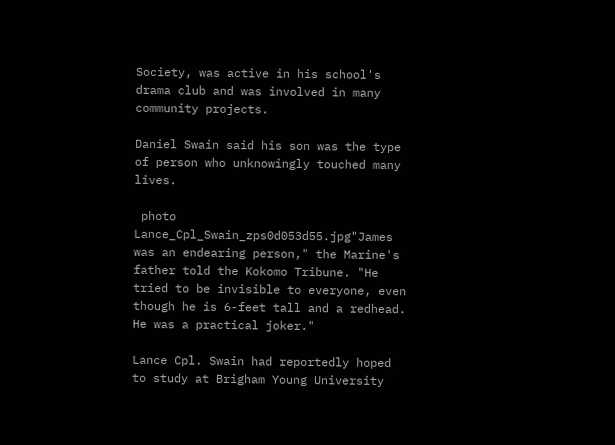Society, was active in his school's drama club and was involved in many community projects.

Daniel Swain said his son was the type of person who unknowingly touched many lives.

 photo Lance_Cpl_Swain_zps0d053d55.jpg"James was an endearing person," the Marine's father told the Kokomo Tribune. "He tried to be invisible to everyone, even though he is 6-feet tall and a redhead. He was a practical joker."

Lance Cpl. Swain had reportedly hoped to study at Brigham Young University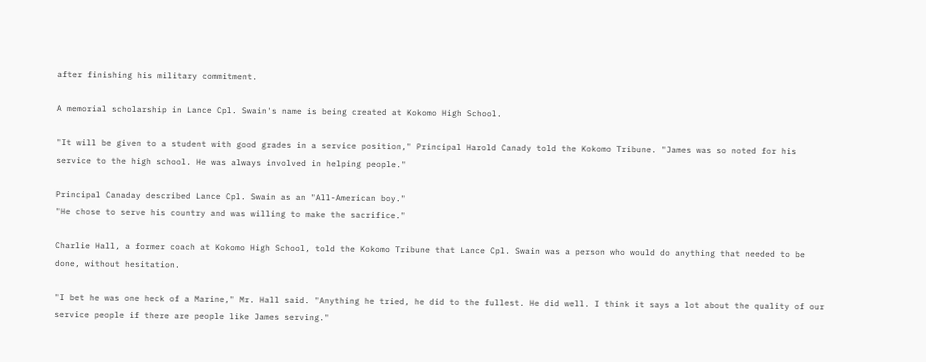after finishing his military commitment.

A memorial scholarship in Lance Cpl. Swain's name is being created at Kokomo High School.

"It will be given to a student with good grades in a service position," Principal Harold Canady told the Kokomo Tribune. "James was so noted for his service to the high school. He was always involved in helping people."

Principal Canaday described Lance Cpl. Swain as an "All-American boy."
"He chose to serve his country and was willing to make the sacrifice."

Charlie Hall, a former coach at Kokomo High School, told the Kokomo Tribune that Lance Cpl. Swain was a person who would do anything that needed to be done, without hesitation.

"I bet he was one heck of a Marine," Mr. Hall said. "Anything he tried, he did to the fullest. He did well. I think it says a lot about the quality of our service people if there are people like James serving."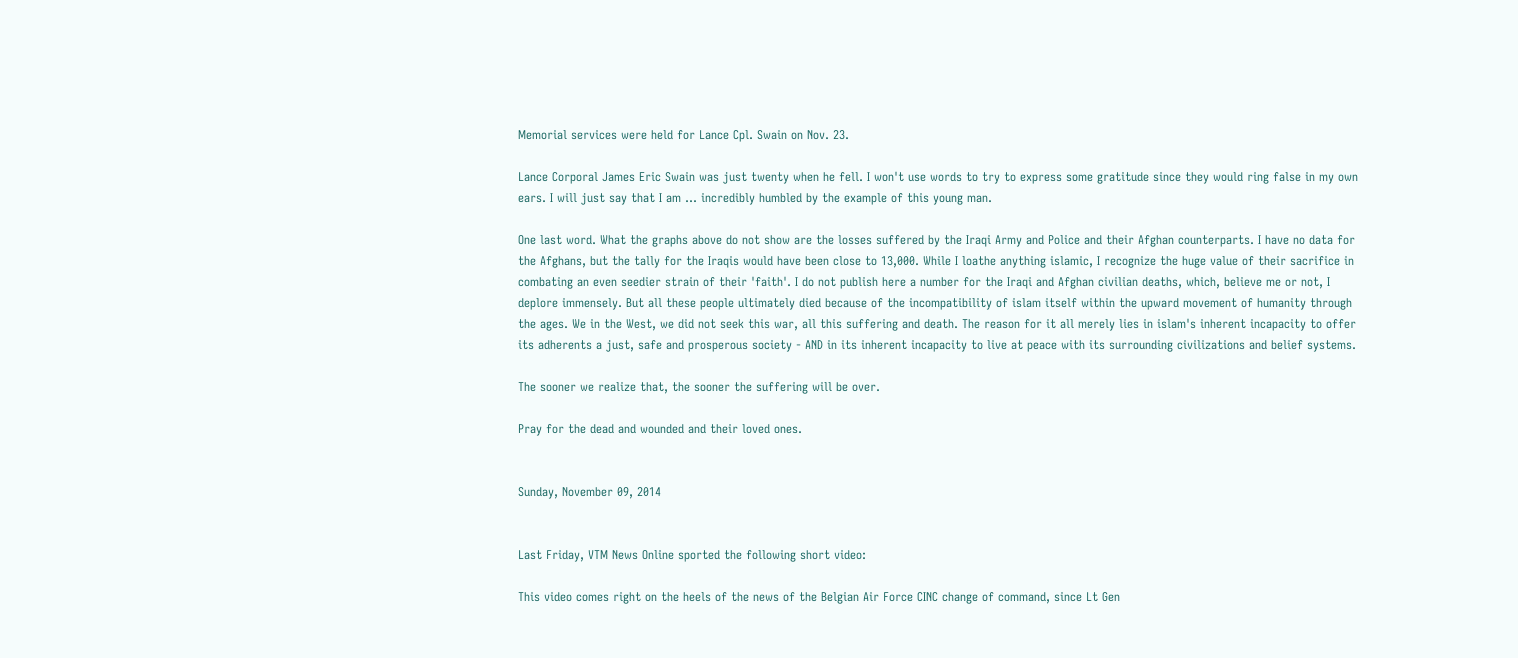Memorial services were held for Lance Cpl. Swain on Nov. 23.

Lance Corporal James Eric Swain was just twenty when he fell. I won't use words to try to express some gratitude since they would ring false in my own ears. I will just say that I am ... incredibly humbled by the example of this young man.

One last word. What the graphs above do not show are the losses suffered by the Iraqi Army and Police and their Afghan counterparts. I have no data for the Afghans, but the tally for the Iraqis would have been close to 13,000. While I loathe anything islamic, I recognize the huge value of their sacrifice in combating an even seedier strain of their 'faith'. I do not publish here a number for the Iraqi and Afghan civilian deaths, which, believe me or not, I deplore immensely. But all these people ultimately died because of the incompatibility of islam itself within the upward movement of humanity through the ages. We in the West, we did not seek this war, all this suffering and death. The reason for it all merely lies in islam's inherent incapacity to offer its adherents a just, safe and prosperous society - AND in its inherent incapacity to live at peace with its surrounding civilizations and belief systems.

The sooner we realize that, the sooner the suffering will be over.

Pray for the dead and wounded and their loved ones.


Sunday, November 09, 2014


Last Friday, VTM News Online sported the following short video:

This video comes right on the heels of the news of the Belgian Air Force CINC change of command, since Lt Gen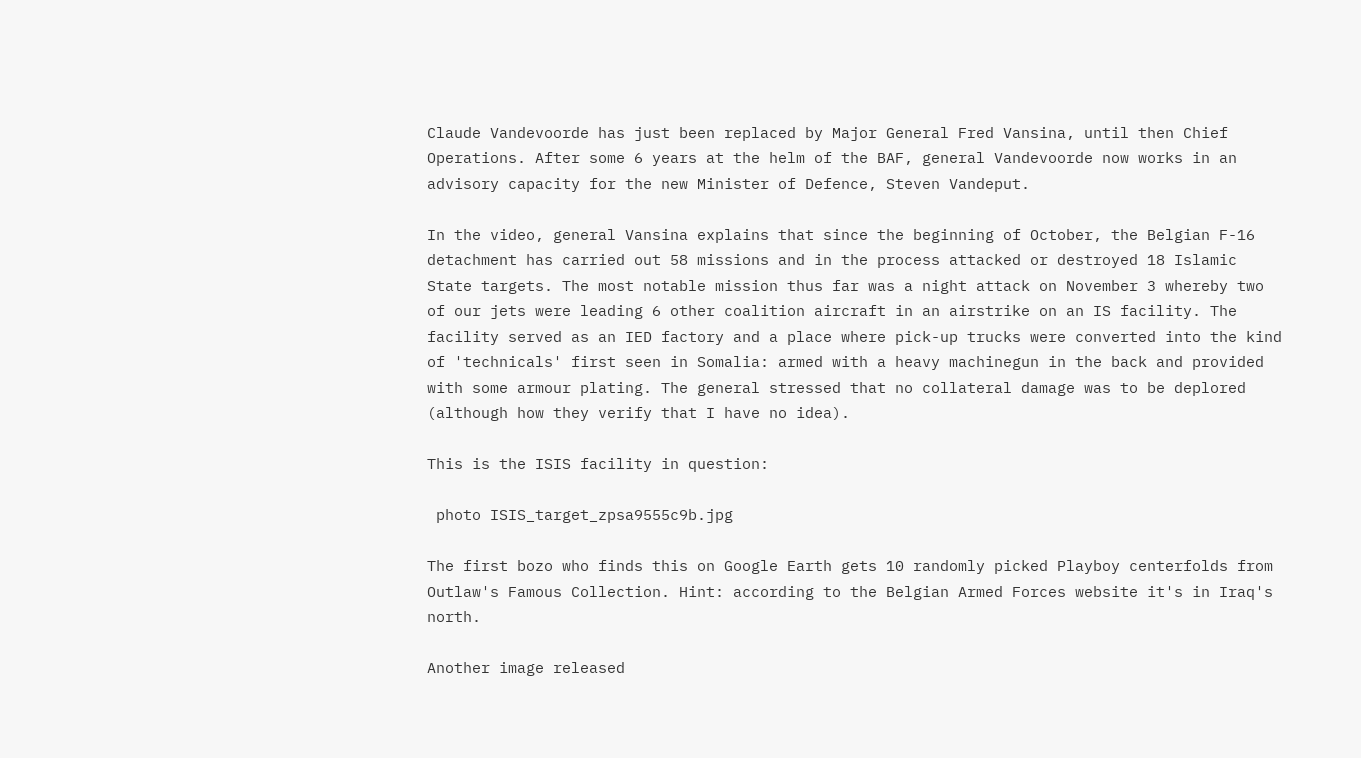Claude Vandevoorde has just been replaced by Major General Fred Vansina, until then Chief Operations. After some 6 years at the helm of the BAF, general Vandevoorde now works in an advisory capacity for the new Minister of Defence, Steven Vandeput.

In the video, general Vansina explains that since the beginning of October, the Belgian F-16 detachment has carried out 58 missions and in the process attacked or destroyed 18 Islamic State targets. The most notable mission thus far was a night attack on November 3 whereby two of our jets were leading 6 other coalition aircraft in an airstrike on an IS facility. The facility served as an IED factory and a place where pick-up trucks were converted into the kind of 'technicals' first seen in Somalia: armed with a heavy machinegun in the back and provided with some armour plating. The general stressed that no collateral damage was to be deplored (although how they verify that I have no idea).

This is the ISIS facility in question:

 photo ISIS_target_zpsa9555c9b.jpg

The first bozo who finds this on Google Earth gets 10 randomly picked Playboy centerfolds from Outlaw's Famous Collection. Hint: according to the Belgian Armed Forces website it's in Iraq's north.

Another image released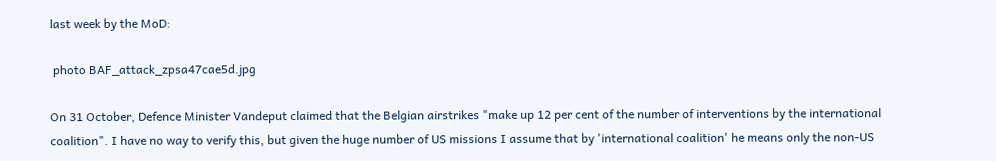last week by the MoD:

 photo BAF_attack_zpsa47cae5d.jpg

On 31 October, Defence Minister Vandeput claimed that the Belgian airstrikes "make up 12 per cent of the number of interventions by the international coalition". I have no way to verify this, but given the huge number of US missions I assume that by 'international coalition' he means only the non-US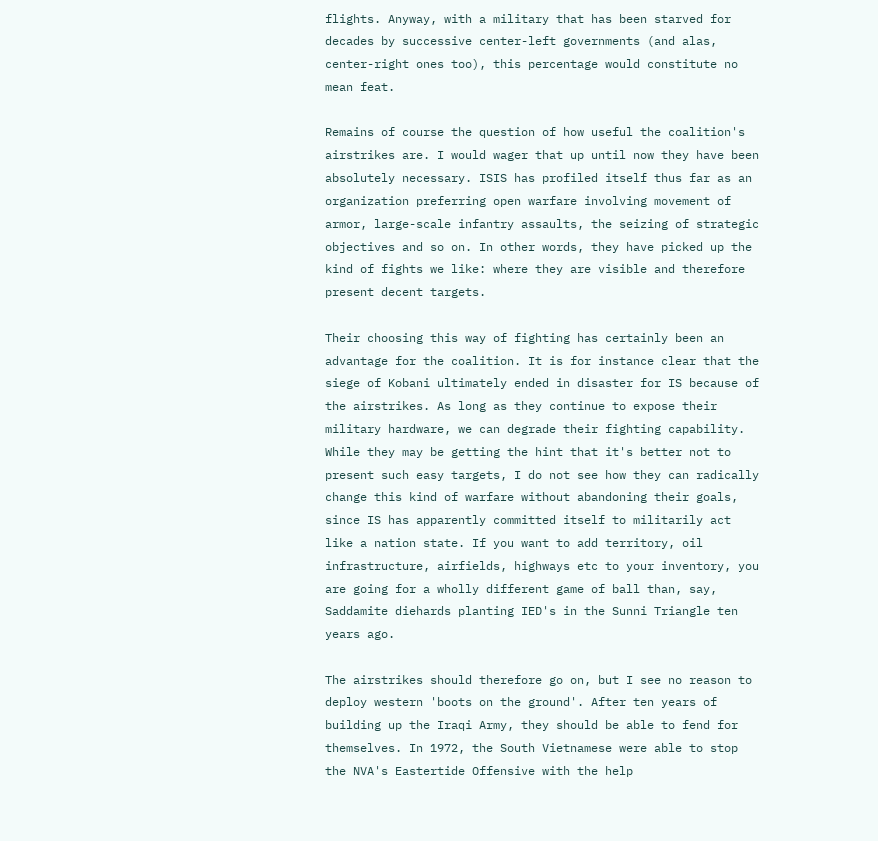flights. Anyway, with a military that has been starved for decades by successive center-left governments (and alas, center-right ones too), this percentage would constitute no mean feat.

Remains of course the question of how useful the coalition's airstrikes are. I would wager that up until now they have been absolutely necessary. ISIS has profiled itself thus far as an organization preferring open warfare involving movement of armor, large-scale infantry assaults, the seizing of strategic objectives and so on. In other words, they have picked up the kind of fights we like: where they are visible and therefore present decent targets.

Their choosing this way of fighting has certainly been an advantage for the coalition. It is for instance clear that the siege of Kobani ultimately ended in disaster for IS because of the airstrikes. As long as they continue to expose their military hardware, we can degrade their fighting capability. While they may be getting the hint that it's better not to present such easy targets, I do not see how they can radically change this kind of warfare without abandoning their goals, since IS has apparently committed itself to militarily act like a nation state. If you want to add territory, oil infrastructure, airfields, highways etc to your inventory, you are going for a wholly different game of ball than, say, Saddamite diehards planting IED's in the Sunni Triangle ten years ago.

The airstrikes should therefore go on, but I see no reason to deploy western 'boots on the ground'. After ten years of building up the Iraqi Army, they should be able to fend for themselves. In 1972, the South Vietnamese were able to stop the NVA's Eastertide Offensive with the help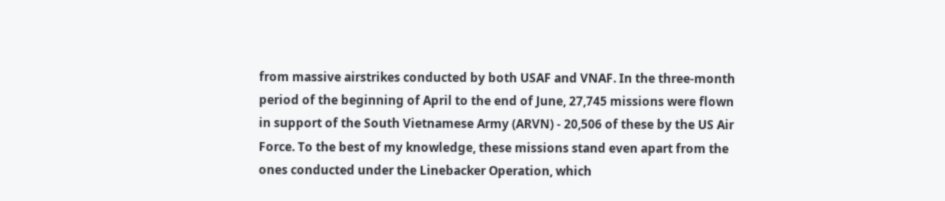from massive airstrikes conducted by both USAF and VNAF. In the three-month period of the beginning of April to the end of June, 27,745 missions were flown in support of the South Vietnamese Army (ARVN) - 20,506 of these by the US Air Force. To the best of my knowledge, these missions stand even apart from the ones conducted under the Linebacker Operation, which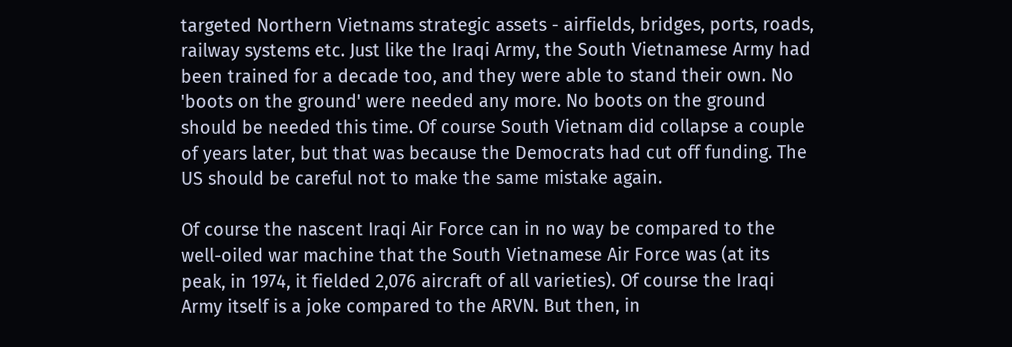targeted Northern Vietnams strategic assets - airfields, bridges, ports, roads, railway systems etc. Just like the Iraqi Army, the South Vietnamese Army had been trained for a decade too, and they were able to stand their own. No 'boots on the ground' were needed any more. No boots on the ground should be needed this time. Of course South Vietnam did collapse a couple of years later, but that was because the Democrats had cut off funding. The US should be careful not to make the same mistake again.

Of course the nascent Iraqi Air Force can in no way be compared to the well-oiled war machine that the South Vietnamese Air Force was (at its peak, in 1974, it fielded 2,076 aircraft of all varieties). Of course the Iraqi Army itself is a joke compared to the ARVN. But then, in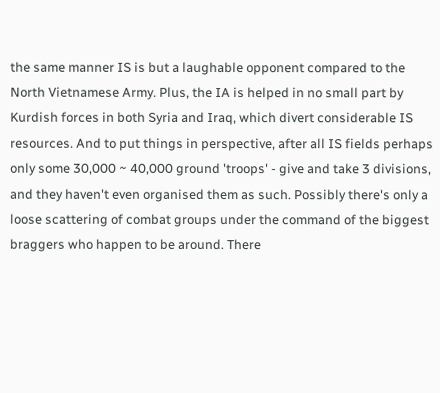the same manner IS is but a laughable opponent compared to the North Vietnamese Army. Plus, the IA is helped in no small part by Kurdish forces in both Syria and Iraq, which divert considerable IS resources. And to put things in perspective, after all IS fields perhaps only some 30,000 ~ 40,000 ground 'troops' - give and take 3 divisions, and they haven't even organised them as such. Possibly there's only a loose scattering of combat groups under the command of the biggest braggers who happen to be around. There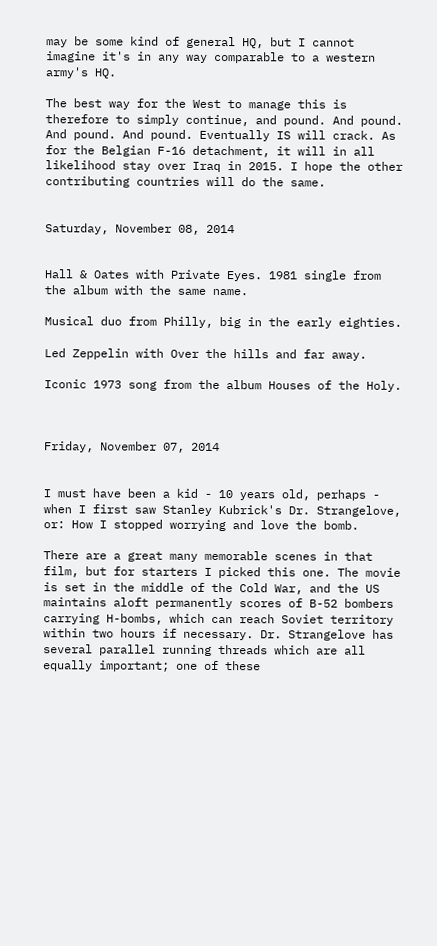may be some kind of general HQ, but I cannot imagine it's in any way comparable to a western army's HQ.

The best way for the West to manage this is therefore to simply continue, and pound. And pound. And pound. And pound. Eventually IS will crack. As for the Belgian F-16 detachment, it will in all likelihood stay over Iraq in 2015. I hope the other contributing countries will do the same.


Saturday, November 08, 2014


Hall & Oates with Private Eyes. 1981 single from the album with the same name.

Musical duo from Philly, big in the early eighties.

Led Zeppelin with Over the hills and far away.

Iconic 1973 song from the album Houses of the Holy.



Friday, November 07, 2014


I must have been a kid - 10 years old, perhaps - when I first saw Stanley Kubrick's Dr. Strangelove, or: How I stopped worrying and love the bomb.

There are a great many memorable scenes in that film, but for starters I picked this one. The movie is set in the middle of the Cold War, and the US maintains aloft permanently scores of B-52 bombers carrying H-bombs, which can reach Soviet territory within two hours if necessary. Dr. Strangelove has several parallel running threads which are all equally important; one of these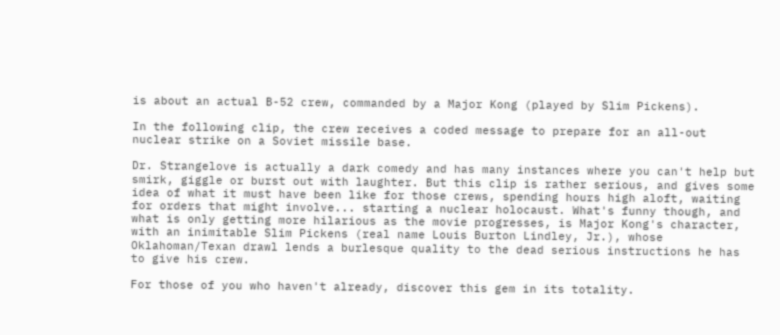is about an actual B-52 crew, commanded by a Major Kong (played by Slim Pickens).

In the following clip, the crew receives a coded message to prepare for an all-out nuclear strike on a Soviet missile base.

Dr. Strangelove is actually a dark comedy and has many instances where you can't help but smirk, giggle or burst out with laughter. But this clip is rather serious, and gives some idea of what it must have been like for those crews, spending hours high aloft, waiting for orders that might involve... starting a nuclear holocaust. What's funny though, and what is only getting more hilarious as the movie progresses, is Major Kong's character, with an inimitable Slim Pickens (real name Louis Burton Lindley, Jr.), whose Oklahoman/Texan drawl lends a burlesque quality to the dead serious instructions he has to give his crew.

For those of you who haven't already, discover this gem in its totality.